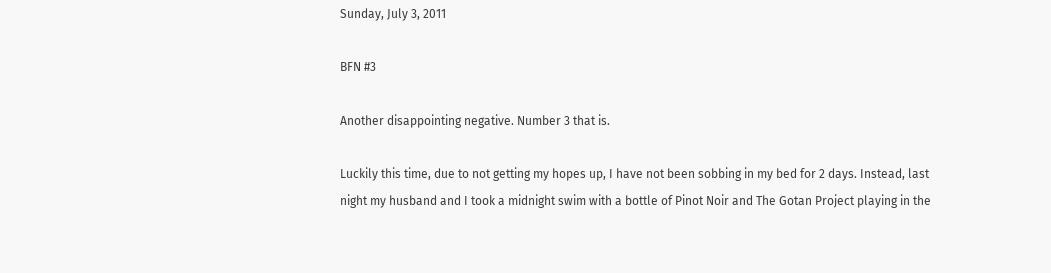Sunday, July 3, 2011

BFN #3

Another disappointing negative. Number 3 that is.

Luckily this time, due to not getting my hopes up, I have not been sobbing in my bed for 2 days. Instead, last night my husband and I took a midnight swim with a bottle of Pinot Noir and The Gotan Project playing in the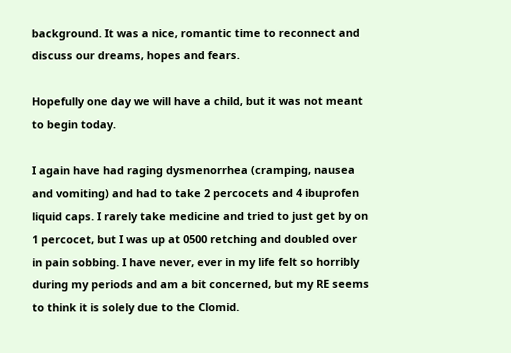background. It was a nice, romantic time to reconnect and discuss our dreams, hopes and fears.

Hopefully one day we will have a child, but it was not meant to begin today.

I again have had raging dysmenorrhea (cramping, nausea and vomiting) and had to take 2 percocets and 4 ibuprofen liquid caps. I rarely take medicine and tried to just get by on 1 percocet, but I was up at 0500 retching and doubled over in pain sobbing. I have never, ever in my life felt so horribly during my periods and am a bit concerned, but my RE seems to think it is solely due to the Clomid.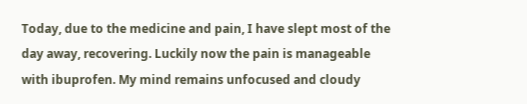Today, due to the medicine and pain, I have slept most of the day away, recovering. Luckily now the pain is manageable with ibuprofen. My mind remains unfocused and cloudy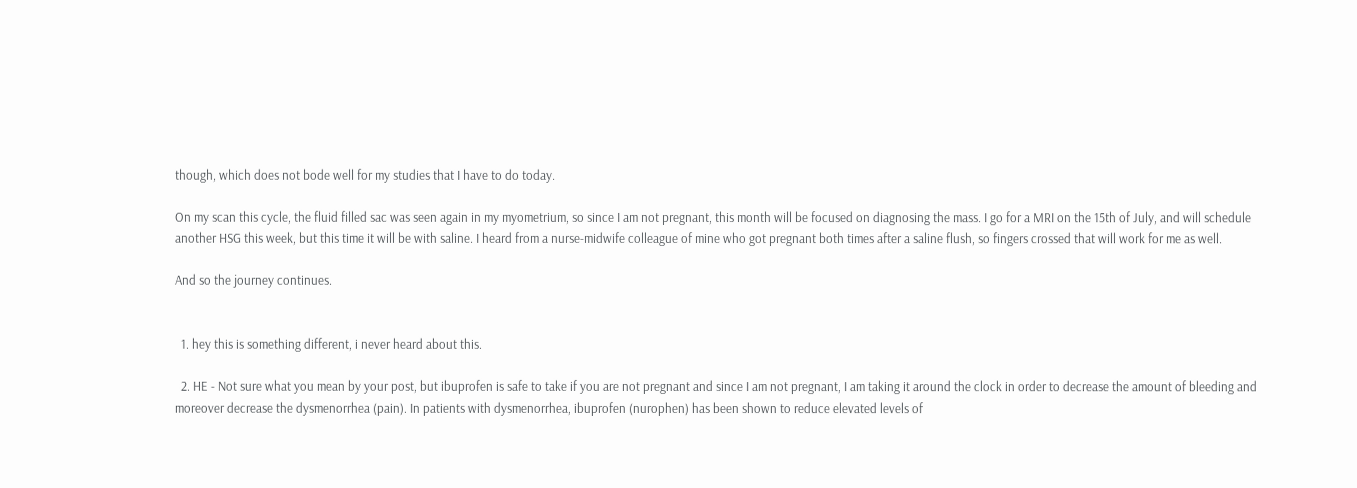though, which does not bode well for my studies that I have to do today.

On my scan this cycle, the fluid filled sac was seen again in my myometrium, so since I am not pregnant, this month will be focused on diagnosing the mass. I go for a MRI on the 15th of July, and will schedule another HSG this week, but this time it will be with saline. I heard from a nurse-midwife colleague of mine who got pregnant both times after a saline flush, so fingers crossed that will work for me as well.

And so the journey continues.


  1. hey this is something different, i never heard about this.

  2. HE - Not sure what you mean by your post, but ibuprofen is safe to take if you are not pregnant and since I am not pregnant, I am taking it around the clock in order to decrease the amount of bleeding and moreover decrease the dysmenorrhea (pain). In patients with dysmenorrhea, ibuprofen (nurophen) has been shown to reduce elevated levels of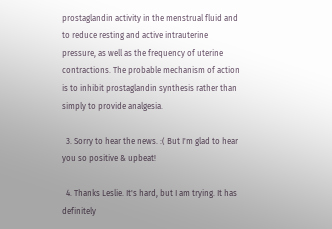prostaglandin activity in the menstrual fluid and to reduce resting and active intrauterine pressure, as well as the frequency of uterine contractions. The probable mechanism of action is to inhibit prostaglandin synthesis rather than simply to provide analgesia.

  3. Sorry to hear the news. :( But I'm glad to hear you so positive & upbeat!

  4. Thanks Leslie. It's hard, but I am trying. It has definitely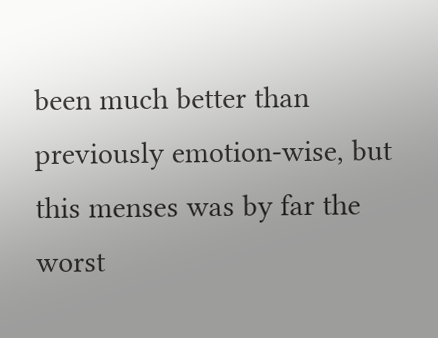been much better than previously emotion-wise, but this menses was by far the worst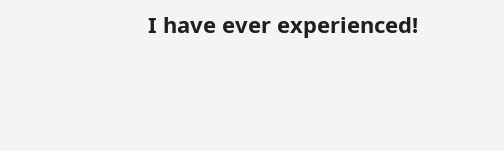I have ever experienced!